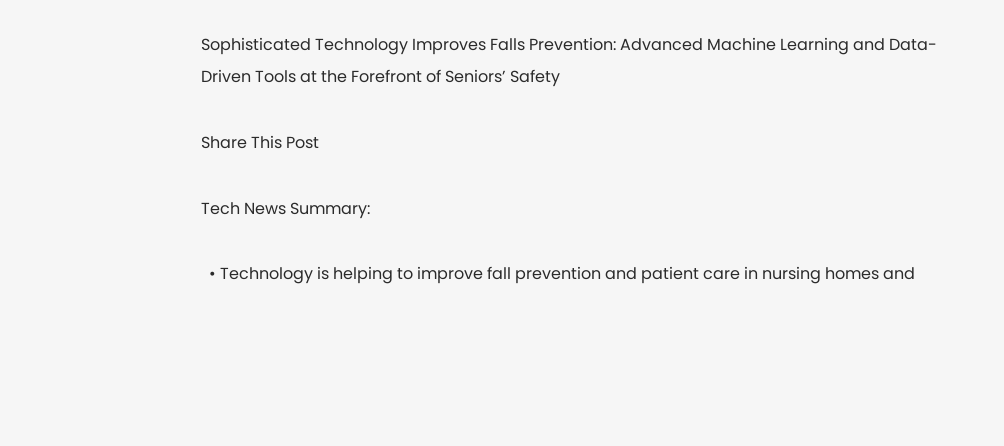Sophisticated Technology Improves Falls Prevention: Advanced Machine Learning and Data-Driven Tools at the Forefront of Seniors’ Safety

Share This Post

Tech News Summary:

  • Technology is helping to improve fall prevention and patient care in nursing homes and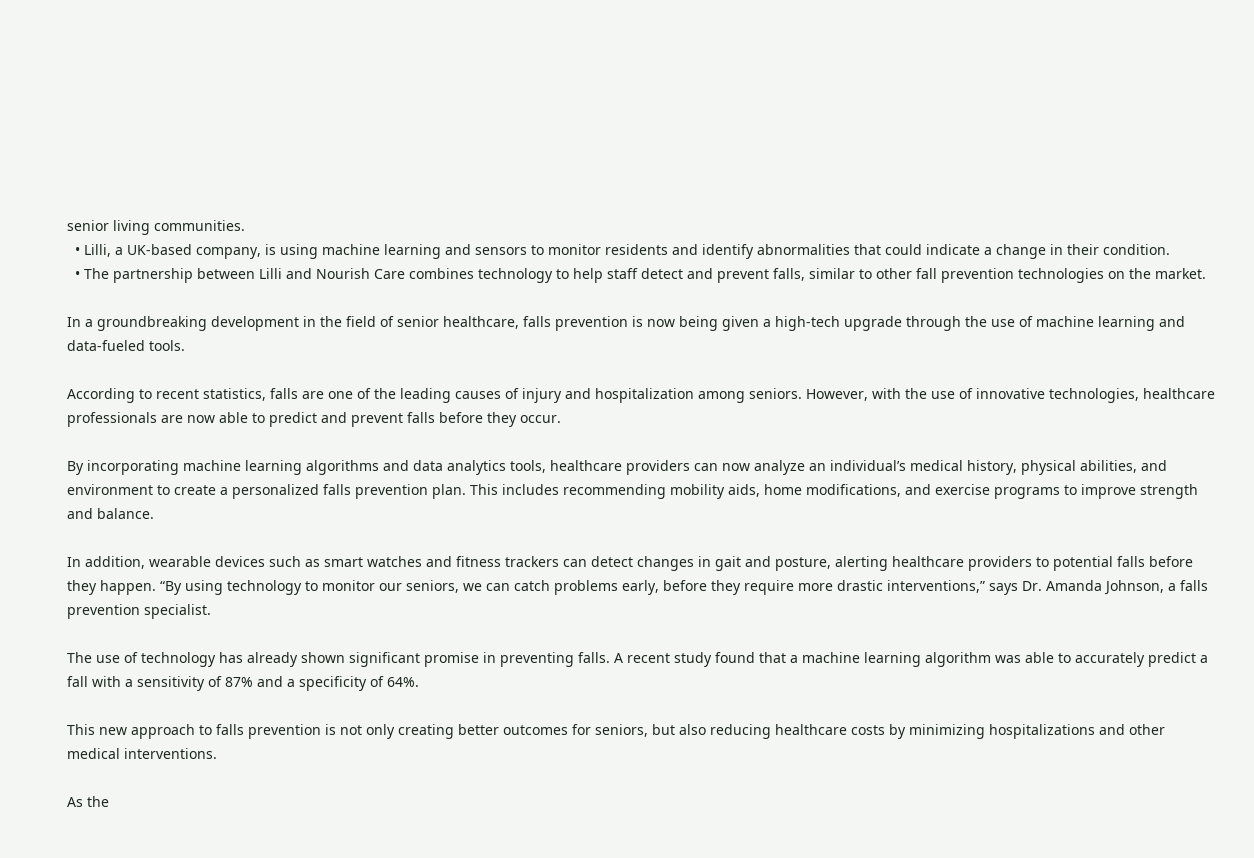senior living communities.
  • Lilli, a UK-based company, is using machine learning and sensors to monitor residents and identify abnormalities that could indicate a change in their condition.
  • The partnership between Lilli and Nourish Care combines technology to help staff detect and prevent falls, similar to other fall prevention technologies on the market.

In a groundbreaking development in the field of senior healthcare, falls prevention is now being given a high-tech upgrade through the use of machine learning and data-fueled tools.

According to recent statistics, falls are one of the leading causes of injury and hospitalization among seniors. However, with the use of innovative technologies, healthcare professionals are now able to predict and prevent falls before they occur.

By incorporating machine learning algorithms and data analytics tools, healthcare providers can now analyze an individual’s medical history, physical abilities, and environment to create a personalized falls prevention plan. This includes recommending mobility aids, home modifications, and exercise programs to improve strength and balance.

In addition, wearable devices such as smart watches and fitness trackers can detect changes in gait and posture, alerting healthcare providers to potential falls before they happen. “By using technology to monitor our seniors, we can catch problems early, before they require more drastic interventions,” says Dr. Amanda Johnson, a falls prevention specialist.

The use of technology has already shown significant promise in preventing falls. A recent study found that a machine learning algorithm was able to accurately predict a fall with a sensitivity of 87% and a specificity of 64%.

This new approach to falls prevention is not only creating better outcomes for seniors, but also reducing healthcare costs by minimizing hospitalizations and other medical interventions.

As the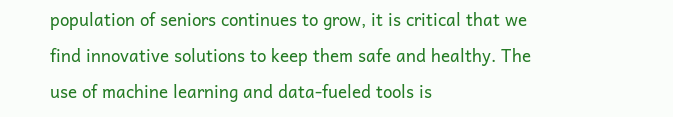population of seniors continues to grow, it is critical that we find innovative solutions to keep them safe and healthy. The use of machine learning and data-fueled tools is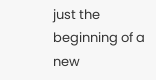just the beginning of a new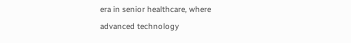era in senior healthcare, where advanced technology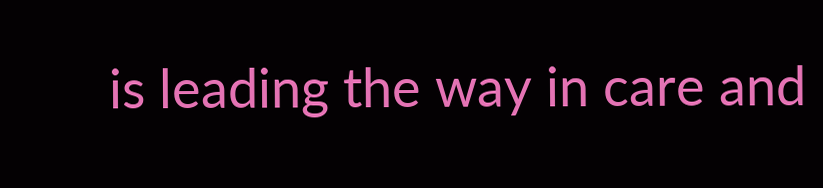is leading the way in care and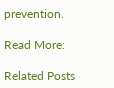prevention.

Read More:

Related Posts